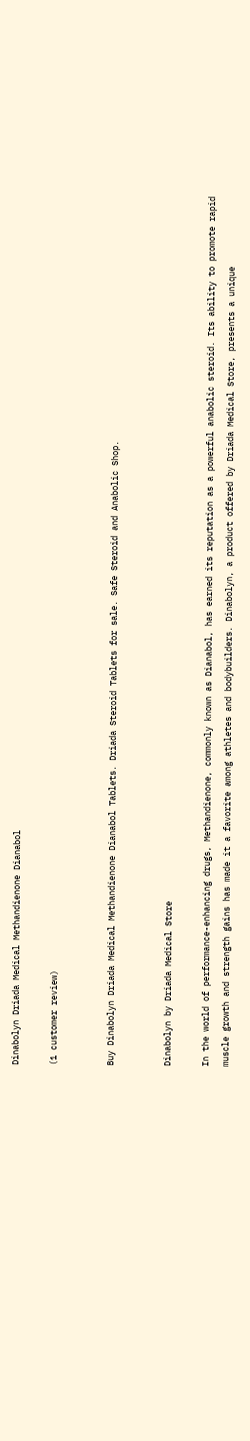Dinabolyn Driada Medical Methandienone Dianabol

(1 customer review)


Buy Dinabolyn Driada Medical Methandienone Dianabol Tablets. Driada Steroid Tablets for sale. Safe Steroid and Anabolic Shop.


Dinabolyn by Driada Medical Store

In the world of performance-enhancing drugs, Methandienone, commonly known as Dianabol, has earned its reputation as a powerful anabolic steroid. Its ability to promote rapid muscle growth and strength gains has made it a favorite among athletes and bodybuilders. Dinabolyn, a product offered by Driada Medical Store, presents a unique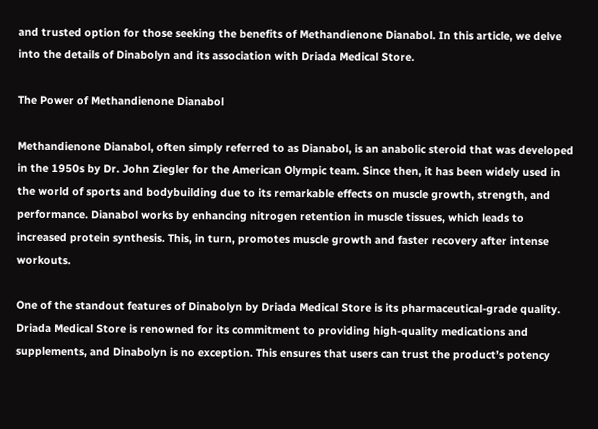and trusted option for those seeking the benefits of Methandienone Dianabol. In this article, we delve into the details of Dinabolyn and its association with Driada Medical Store.

The Power of Methandienone Dianabol

Methandienone Dianabol, often simply referred to as Dianabol, is an anabolic steroid that was developed in the 1950s by Dr. John Ziegler for the American Olympic team. Since then, it has been widely used in the world of sports and bodybuilding due to its remarkable effects on muscle growth, strength, and performance. Dianabol works by enhancing nitrogen retention in muscle tissues, which leads to increased protein synthesis. This, in turn, promotes muscle growth and faster recovery after intense workouts.

One of the standout features of Dinabolyn by Driada Medical Store is its pharmaceutical-grade quality. Driada Medical Store is renowned for its commitment to providing high-quality medications and supplements, and Dinabolyn is no exception. This ensures that users can trust the product’s potency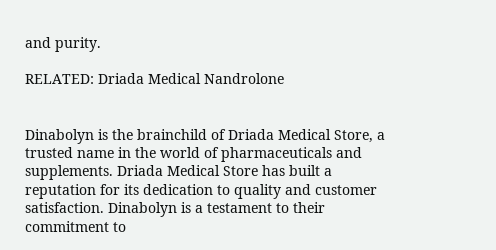and purity.

RELATED: Driada Medical Nandrolone


Dinabolyn is the brainchild of Driada Medical Store, a trusted name in the world of pharmaceuticals and supplements. Driada Medical Store has built a reputation for its dedication to quality and customer satisfaction. Dinabolyn is a testament to their commitment to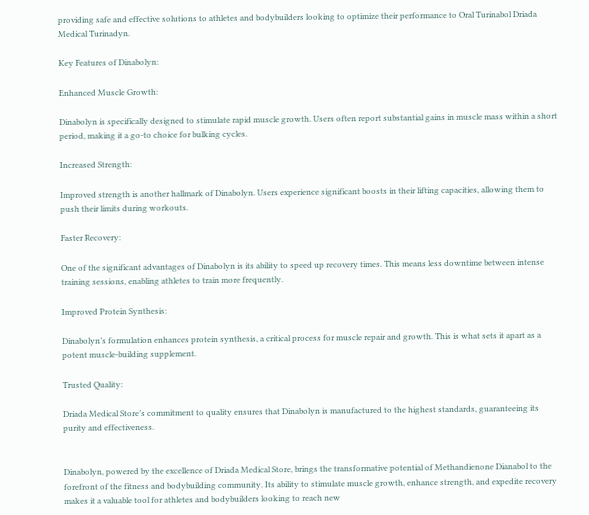providing safe and effective solutions to athletes and bodybuilders looking to optimize their performance to Oral Turinabol Driada Medical Turinadyn.

Key Features of Dinabolyn:

Enhanced Muscle Growth:

Dinabolyn is specifically designed to stimulate rapid muscle growth. Users often report substantial gains in muscle mass within a short period, making it a go-to choice for bulking cycles.

Increased Strength:

Improved strength is another hallmark of Dinabolyn. Users experience significant boosts in their lifting capacities, allowing them to push their limits during workouts.

Faster Recovery:

One of the significant advantages of Dinabolyn is its ability to speed up recovery times. This means less downtime between intense training sessions, enabling athletes to train more frequently.

Improved Protein Synthesis:

Dinabolyn’s formulation enhances protein synthesis, a critical process for muscle repair and growth. This is what sets it apart as a potent muscle-building supplement.

Trusted Quality:

Driada Medical Store’s commitment to quality ensures that Dinabolyn is manufactured to the highest standards, guaranteeing its purity and effectiveness.


Dinabolyn, powered by the excellence of Driada Medical Store, brings the transformative potential of Methandienone Dianabol to the forefront of the fitness and bodybuilding community. Its ability to stimulate muscle growth, enhance strength, and expedite recovery makes it a valuable tool for athletes and bodybuilders looking to reach new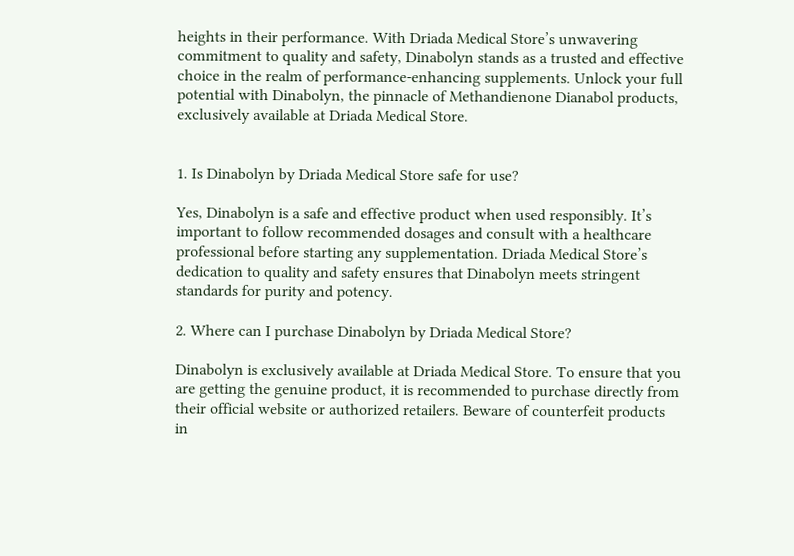heights in their performance. With Driada Medical Store’s unwavering commitment to quality and safety, Dinabolyn stands as a trusted and effective choice in the realm of performance-enhancing supplements. Unlock your full potential with Dinabolyn, the pinnacle of Methandienone Dianabol products, exclusively available at Driada Medical Store.


1. Is Dinabolyn by Driada Medical Store safe for use?

Yes, Dinabolyn is a safe and effective product when used responsibly. It’s important to follow recommended dosages and consult with a healthcare professional before starting any supplementation. Driada Medical Store’s dedication to quality and safety ensures that Dinabolyn meets stringent standards for purity and potency.

2. Where can I purchase Dinabolyn by Driada Medical Store?

Dinabolyn is exclusively available at Driada Medical Store. To ensure that you are getting the genuine product, it is recommended to purchase directly from their official website or authorized retailers. Beware of counterfeit products in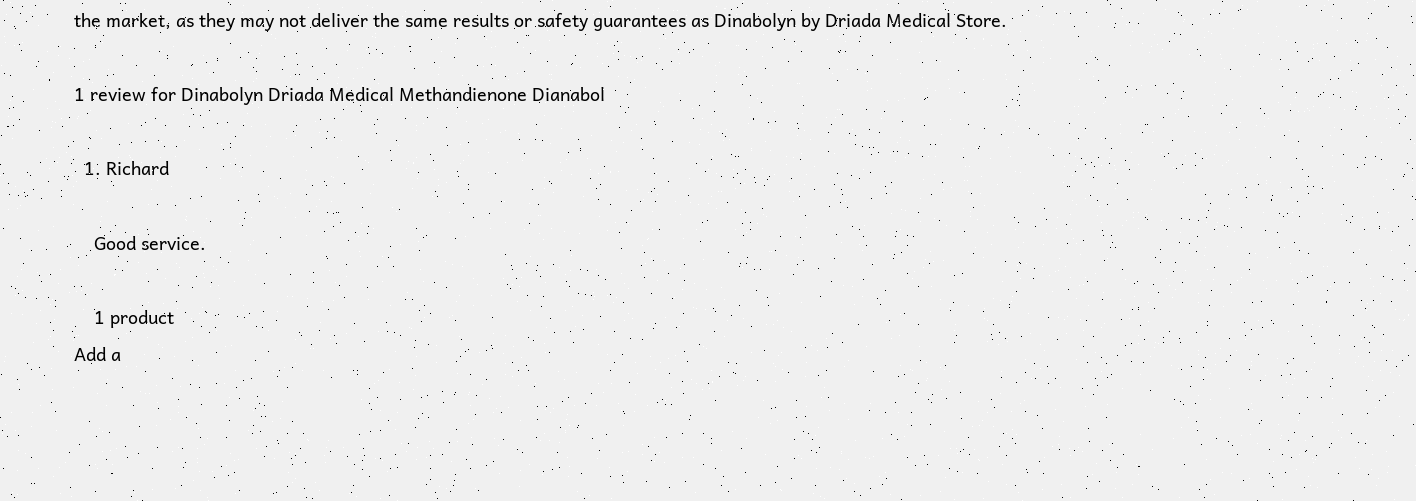the market, as they may not deliver the same results or safety guarantees as Dinabolyn by Driada Medical Store.

1 review for Dinabolyn Driada Medical Methandienone Dianabol

  1. Richard

    Good service.

    1 product
Add a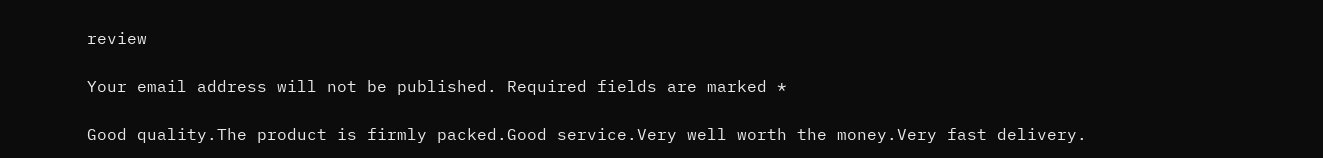review

Your email address will not be published. Required fields are marked *

Good quality.The product is firmly packed.Good service.Very well worth the money.Very fast delivery.